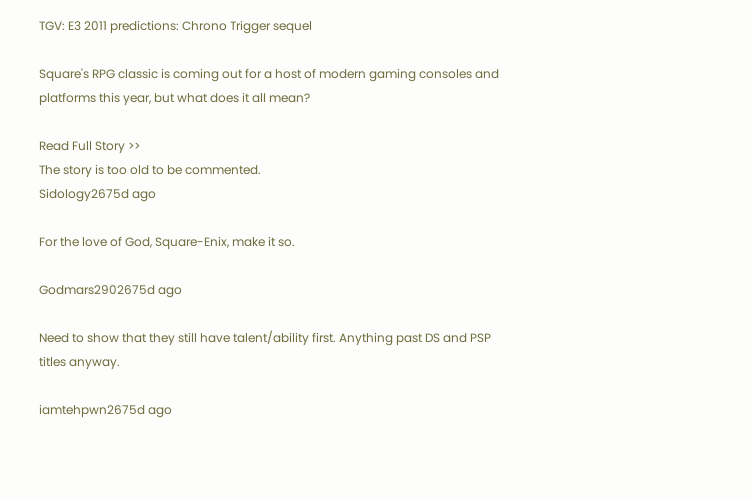TGV: E3 2011 predictions: Chrono Trigger sequel

Square's RPG classic is coming out for a host of modern gaming consoles and platforms this year, but what does it all mean?

Read Full Story >>
The story is too old to be commented.
Sidology2675d ago

For the love of God, Square-Enix, make it so.

Godmars2902675d ago

Need to show that they still have talent/ability first. Anything past DS and PSP titles anyway.

iamtehpwn2675d ago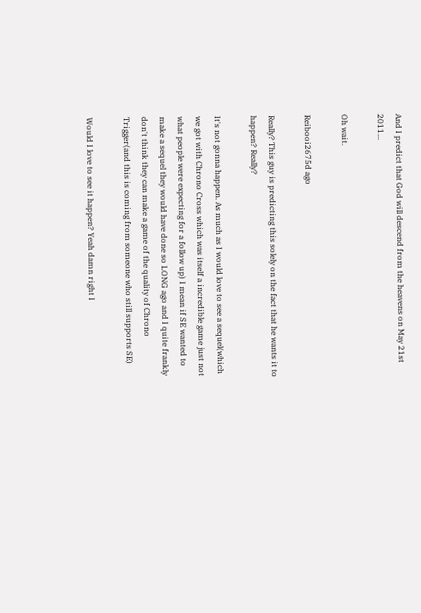And I predict that God will descend from the heavens on May 21st 2011...

Oh wait.

Reibooi2675d ago

Really? This guy is predicting this solely on the fact that he wants it to happen? Really?

It's not gonna happen. As much as I would love to see a sequel(which we got with Chrono Cross which was itself a incredible game just not what people were expecting for a follow up) I mean if SE wanted to make a sequel they would have done so LONG ago and I quite frankly don't think they can make a game of the quality of Chrono Trigger(and this is coming from someone who still supports SE)

Would I love to see it happen? Yeah damn right I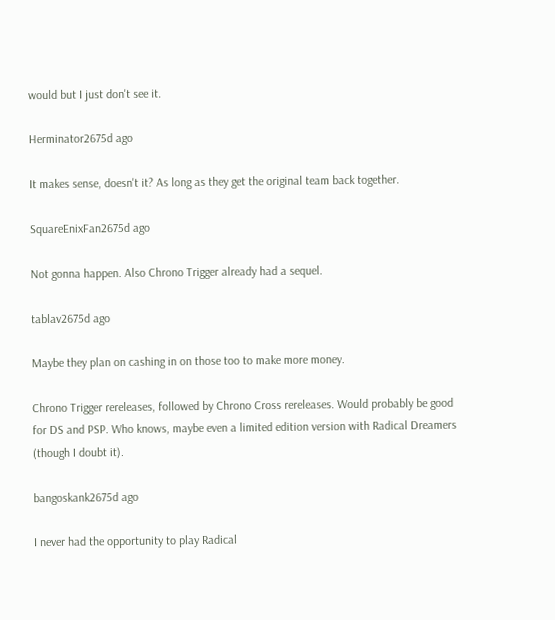would but I just don't see it.

Herminator2675d ago

It makes sense, doesn't it? As long as they get the original team back together.

SquareEnixFan2675d ago

Not gonna happen. Also Chrono Trigger already had a sequel.

tablav2675d ago

Maybe they plan on cashing in on those too to make more money.

Chrono Trigger rereleases, followed by Chrono Cross rereleases. Would probably be good for DS and PSP. Who knows, maybe even a limited edition version with Radical Dreamers (though I doubt it).

bangoskank2675d ago

I never had the opportunity to play Radical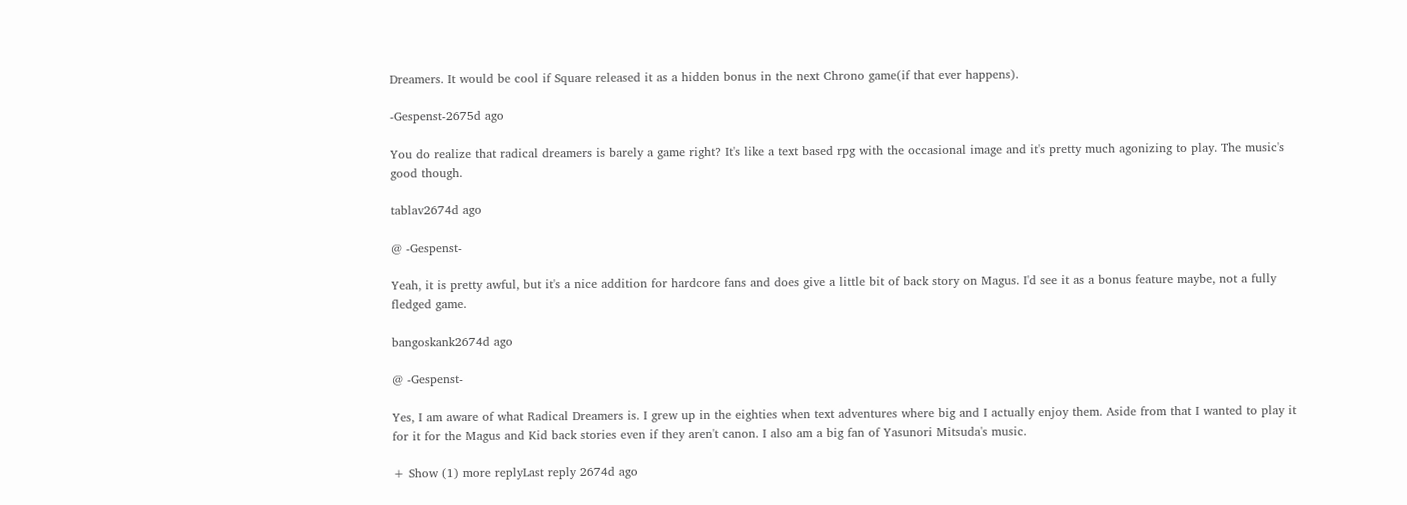Dreamers. It would be cool if Square released it as a hidden bonus in the next Chrono game(if that ever happens).

-Gespenst-2675d ago

You do realize that radical dreamers is barely a game right? It's like a text based rpg with the occasional image and it's pretty much agonizing to play. The music's good though.

tablav2674d ago

@ -Gespenst-

Yeah, it is pretty awful, but it's a nice addition for hardcore fans and does give a little bit of back story on Magus. I'd see it as a bonus feature maybe, not a fully fledged game.

bangoskank2674d ago

@ -Gespenst-

Yes, I am aware of what Radical Dreamers is. I grew up in the eighties when text adventures where big and I actually enjoy them. Aside from that I wanted to play it for it for the Magus and Kid back stories even if they aren't canon. I also am a big fan of Yasunori Mitsuda's music.

+ Show (1) more replyLast reply 2674d ago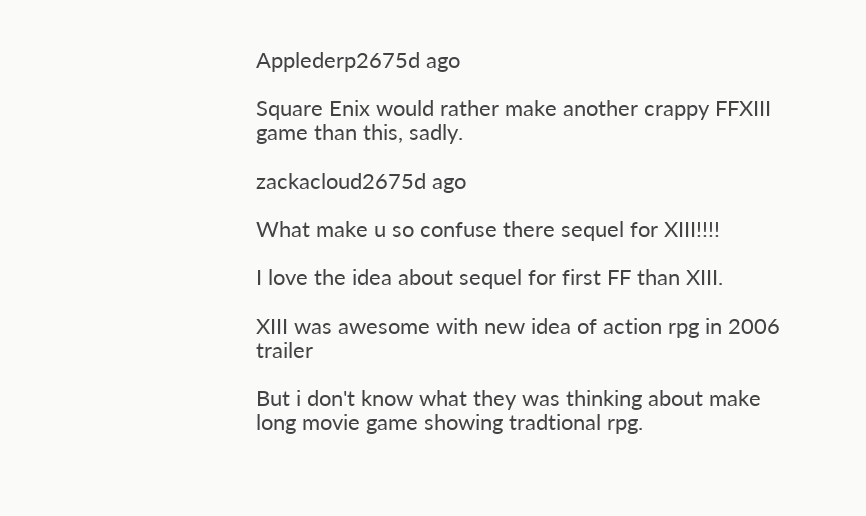Applederp2675d ago

Square Enix would rather make another crappy FFXIII game than this, sadly.

zackacloud2675d ago

What make u so confuse there sequel for XIII!!!!

I love the idea about sequel for first FF than XIII.

XIII was awesome with new idea of action rpg in 2006 trailer

But i don't know what they was thinking about make long movie game showing tradtional rpg.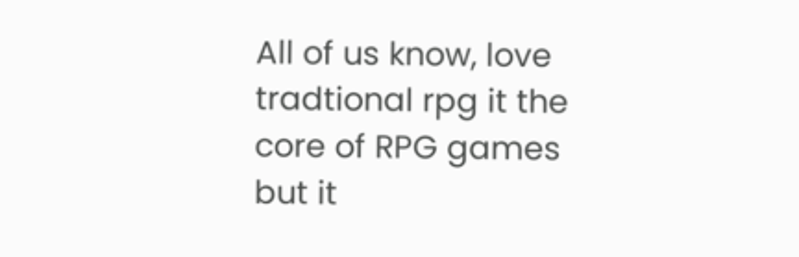All of us know, love tradtional rpg it the core of RPG games but it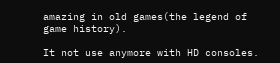amazing in old games(the legend of game history).

It not use anymore with HD consoles.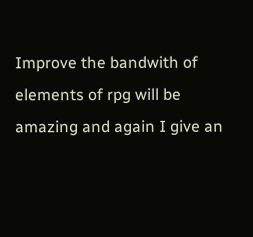Improve the bandwith of elements of rpg will be amazing and again I give an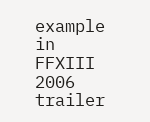example in FFXIII 2006 trailer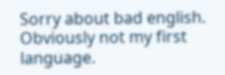Sorry about bad english. Obviously not my first language.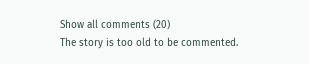Show all comments (20)
The story is too old to be commented.